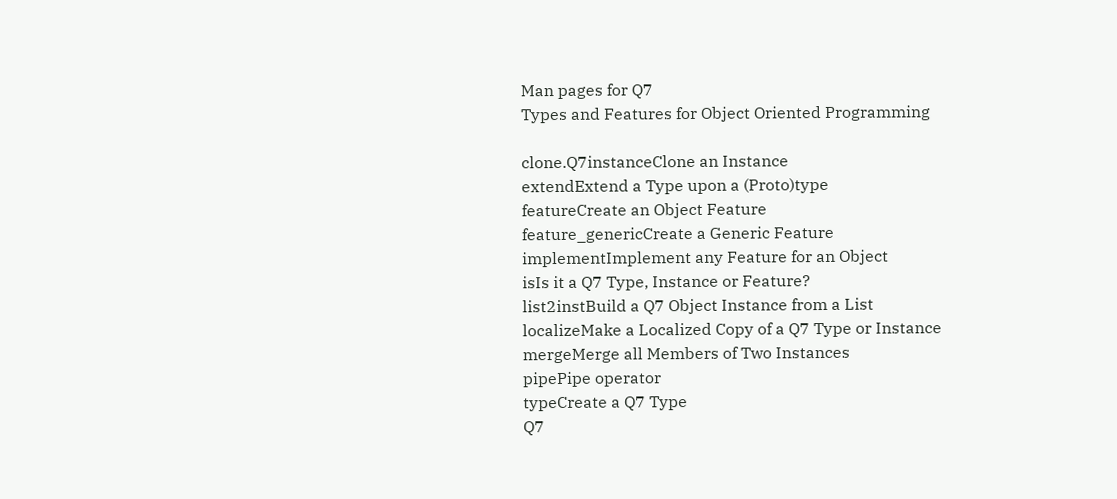Man pages for Q7
Types and Features for Object Oriented Programming

clone.Q7instanceClone an Instance
extendExtend a Type upon a (Proto)type
featureCreate an Object Feature
feature_genericCreate a Generic Feature
implementImplement any Feature for an Object
isIs it a Q7 Type, Instance or Feature?
list2instBuild a Q7 Object Instance from a List
localizeMake a Localized Copy of a Q7 Type or Instance
mergeMerge all Members of Two Instances
pipePipe operator
typeCreate a Q7 Type
Q7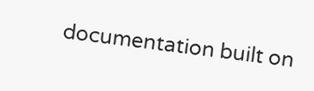documentation built on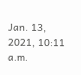Jan. 13, 2021, 10:11 a.m.